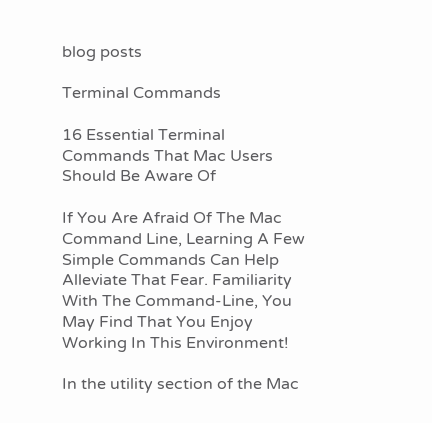blog posts

Terminal Commands

16 Essential Terminal Commands That Mac Users Should Be Aware Of

If You Are Afraid Of The Mac Command Line, Learning A Few Simple Commands Can Help Alleviate That Fear. Familiarity With The Command-Line, You May Find That You Enjoy Working In This Environment!

In the utility section of the Mac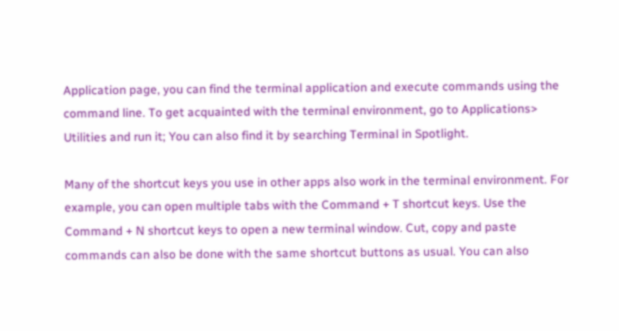Application page, you can find the terminal application and execute commands using the command line. To get acquainted with the terminal environment, go to Applications> Utilities and run it; You can also find it by searching Terminal in Spotlight.

Many of the shortcut keys you use in other apps also work in the terminal environment. For example, you can open multiple tabs with the Command + T shortcut keys. Use the Command + N shortcut keys to open a new terminal window. Cut, copy and paste commands can also be done with the same shortcut buttons as usual. You can also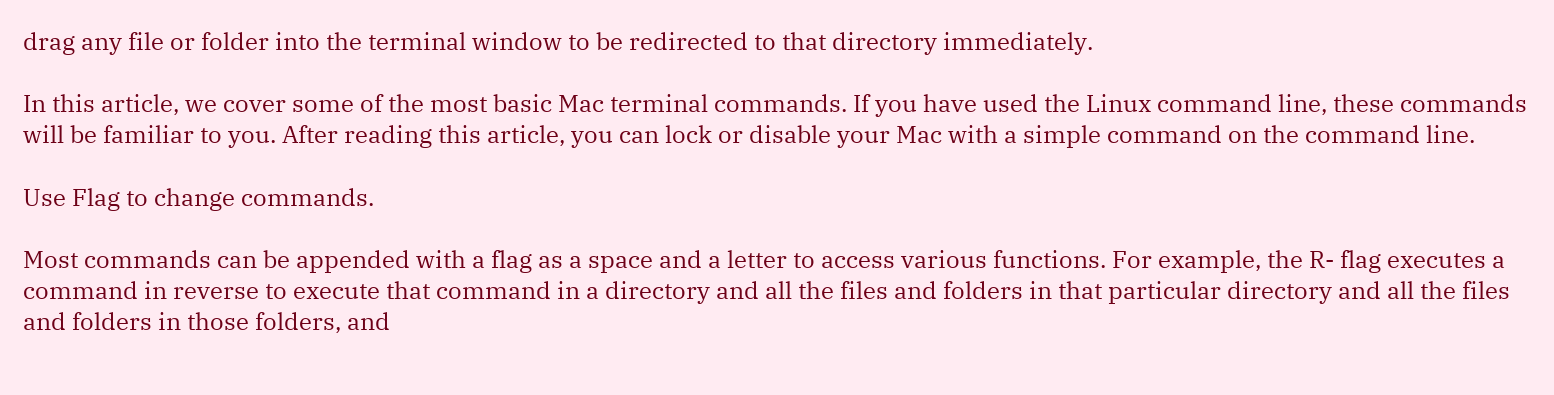drag any file or folder into the terminal window to be redirected to that directory immediately.

In this article, we cover some of the most basic Mac terminal commands. If you have used the Linux command line, these commands will be familiar to you. After reading this article, you can lock or disable your Mac with a simple command on the command line.

Use Flag to change commands.

Most commands can be appended with a flag as a space and a letter to access various functions. For example, the R- flag executes a command in reverse to execute that command in a directory and all the files and folders in that particular directory and all the files and folders in those folders, and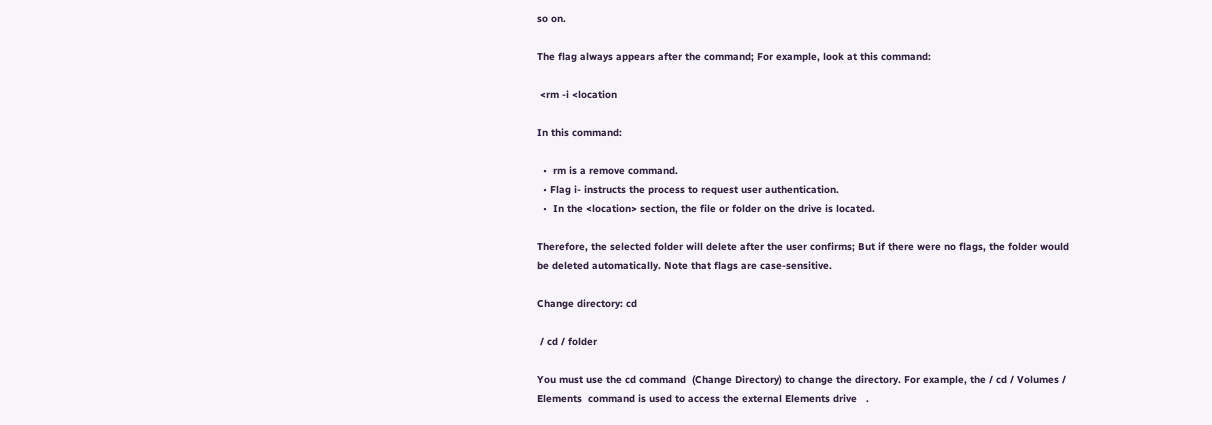so on.

The flag always appears after the command; For example, look at this command:

 <rm -i <location

In this command:

  •  rm is a remove command.
  • Flag i- instructs the process to request user authentication.
  •  In the <location> section, the file or folder on the drive is located.

Therefore, the selected folder will delete after the user confirms; But if there were no flags, the folder would be deleted automatically. Note that flags are case-sensitive.

Change directory: cd

 / cd / folder

You must use the cd command  (Change Directory) to change the directory. For example, the / cd / Volumes / Elements  command is used to access the external Elements drive   .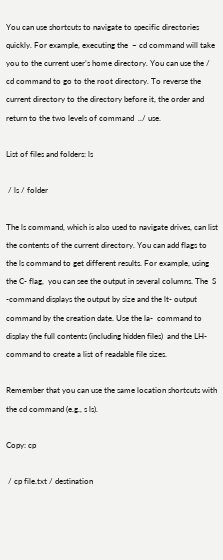You can use shortcuts to navigate to specific directories quickly. For example, executing the  ~ cd command will take you to the current user’s home directory. You can use the / cd command to go to the root directory. To reverse the current directory to the directory before it, the order and return to the two levels of command  ../ use.

List of files and folders: ls

 / ls / folder

The ls command, which is also used to navigate drives, can list the contents of the current directory. You can add flags to the ls command to get different results. For example, using the C- flag,  you can see the output in several columns. The  S -command displays the output by size and the lt- output command by the creation date. Use the la-  command to display the full contents (including hidden files)  and the LH- command to create a list of readable file sizes.

Remember that you can use the same location shortcuts with the cd command (e.g., s ls).

Copy: cp

 / cp file.txt / destination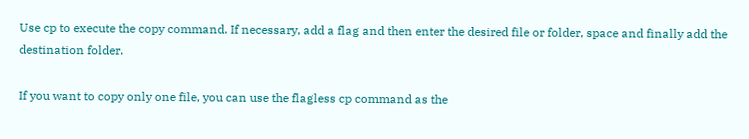Use cp to execute the copy command. If necessary, add a flag and then enter the desired file or folder, space and finally add the destination folder.

If you want to copy only one file, you can use the flagless cp command as the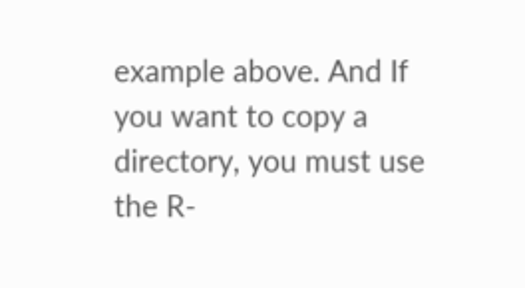example above. And If you want to copy a directory, you must use the R-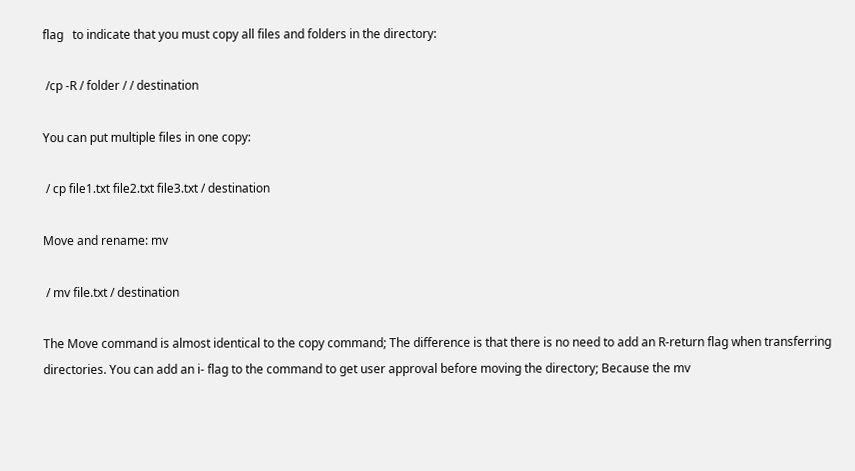flag   to indicate that you must copy all files and folders in the directory:

 /cp -R / folder / / destination

You can put multiple files in one copy:

 / cp file1.txt file2.txt file3.txt / destination

Move and rename: mv

 / mv file.txt / destination

The Move command is almost identical to the copy command; The difference is that there is no need to add an R-return flag when transferring directories. You can add an i- flag to the command to get user approval before moving the directory; Because the mv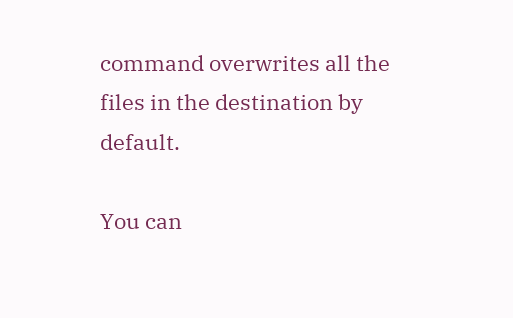command overwrites all the files in the destination by default.

You can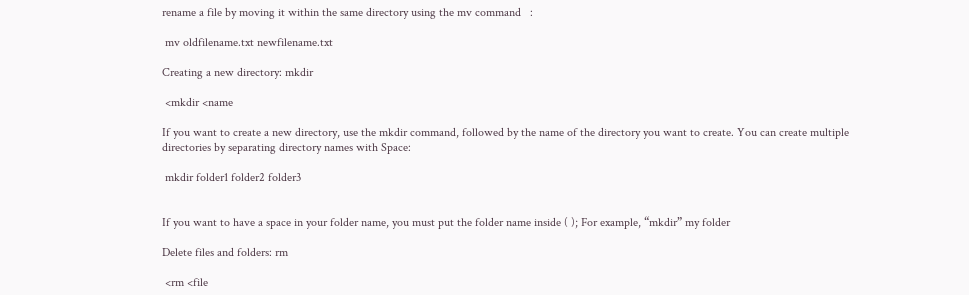rename a file by moving it within the same directory using the mv command   :

 mv oldfilename.txt newfilename.txt

Creating a new directory: mkdir

 <mkdir <name

If you want to create a new directory, use the mkdir command, followed by the name of the directory you want to create. You can create multiple directories by separating directory names with Space:

 mkdir folder1 folder2 folder3


If you want to have a space in your folder name, you must put the folder name inside ( ); For example, “mkdir” my folder

Delete files and folders: rm

 <rm <file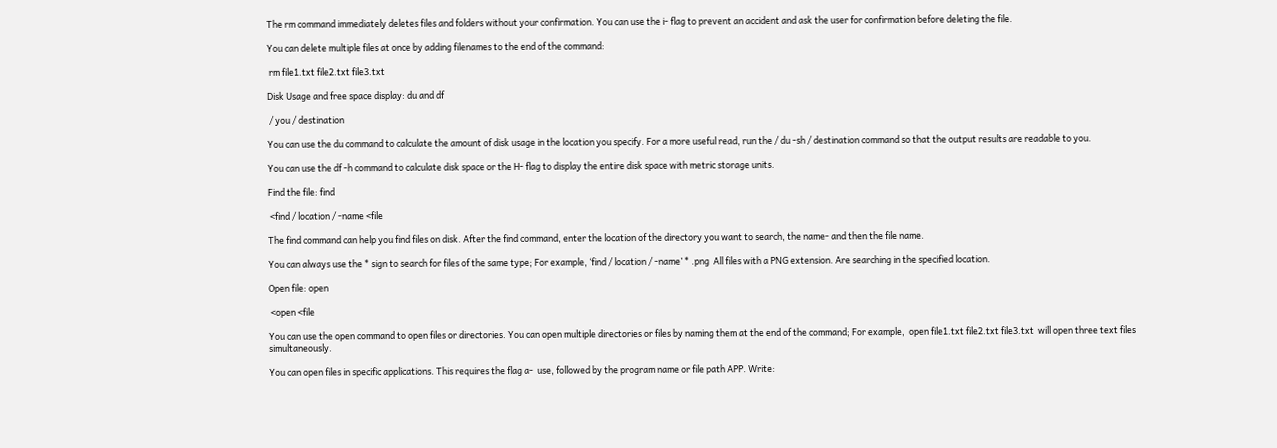The rm command immediately deletes files and folders without your confirmation. You can use the i- flag to prevent an accident and ask the user for confirmation before deleting the file.

You can delete multiple files at once by adding filenames to the end of the command:

 rm file1.txt file2.txt file3.txt

Disk Usage and free space display: du and df

 / you / destination

You can use the du command to calculate the amount of disk usage in the location you specify. For a more useful read, run the / du -sh / destination command so that the output results are readable to you.

You can use the df -h command to calculate disk space or the H- flag to display the entire disk space with metric storage units.

Find the file: find

 <find / location / -name <file

The find command can help you find files on disk. After the find command, enter the location of the directory you want to search, the name- and then the file name.

You can always use the * sign to search for files of the same type; For example, ‘find / location / -name’ * .png  All files with a PNG extension. Are searching in the specified location.

Open file: open

 <open <file

You can use the open command to open files or directories. You can open multiple directories or files by naming them at the end of the command; For example,  open file1.txt file2.txt file3.txt  will open three text files simultaneously.

You can open files in specific applications. This requires the flag a-  use, followed by the program name or file path APP. Write: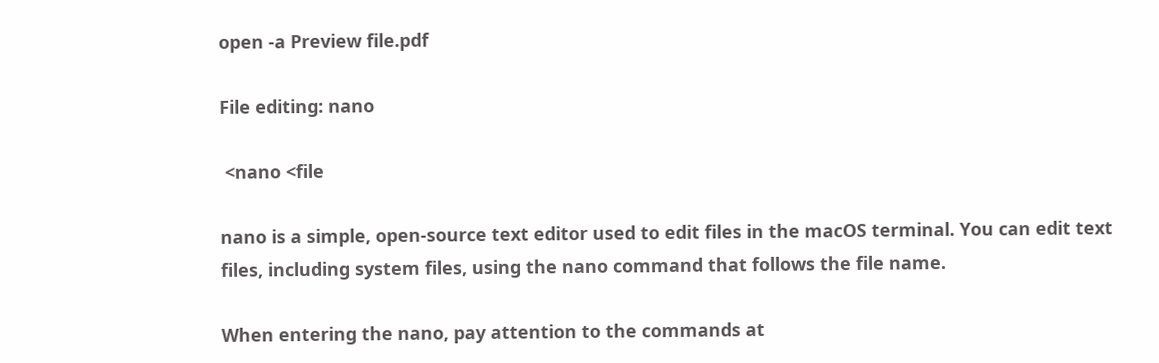open -a Preview file.pdf

File editing: nano

 <nano <file

nano is a simple, open-source text editor used to edit files in the macOS terminal. You can edit text files, including system files, using the nano command that follows the file name.

When entering the nano, pay attention to the commands at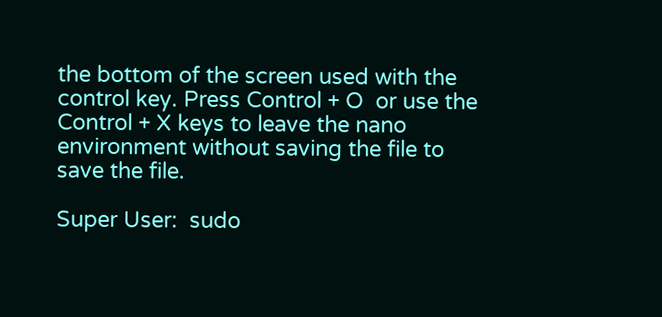the bottom of the screen used with the control key. Press Control + O  or use the Control + X keys to leave the nano environment without saving the file to save the file.

Super User:  sudo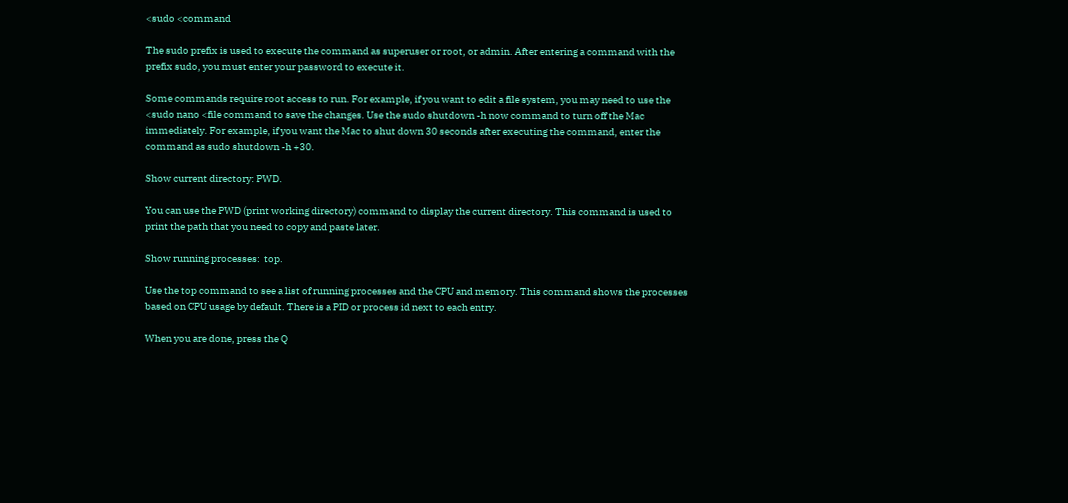<sudo <command

The sudo prefix is used to execute the command as superuser or root, or admin. After entering a command with the prefix sudo, you must enter your password to execute it.

Some commands require root access to run. For example, if you want to edit a file system, you may need to use the <sudo nano <file command to save the changes. Use the sudo shutdown -h now command to turn off the Mac immediately. For example, if you want the Mac to shut down 30 seconds after executing the command, enter the command as sudo shutdown -h +30.

Show current directory: PWD.

You can use the PWD (print working directory) command to display the current directory. This command is used to print the path that you need to copy and paste later.

Show running processes:  top.

Use the top command to see a list of running processes and the CPU and memory. This command shows the processes based on CPU usage by default. There is a PID or process id next to each entry.

When you are done, press the Q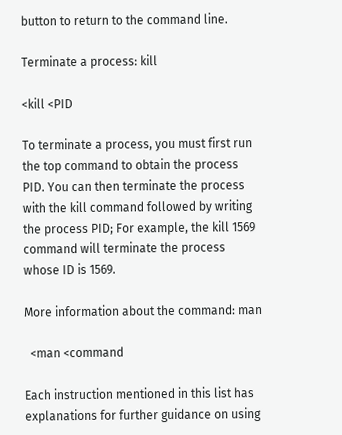button to return to the command line.

Terminate a process: kill

<kill <PID

To terminate a process, you must first run the top command to obtain the process PID. You can then terminate the process with the kill command followed by writing the process PID; For example, the kill 1569 command will terminate the process whose ID is 1569.

More information about the command: man

  <man <command

Each instruction mentioned in this list has explanations for further guidance on using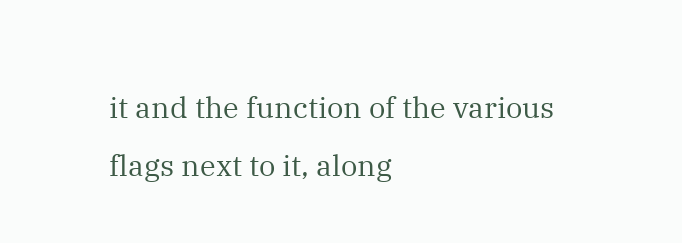it and the function of the various flags next to it, along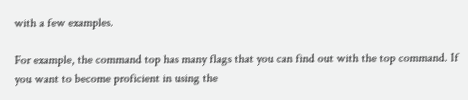with a few examples.

For example, the command top has many flags that you can find out with the top command. If you want to become proficient in using the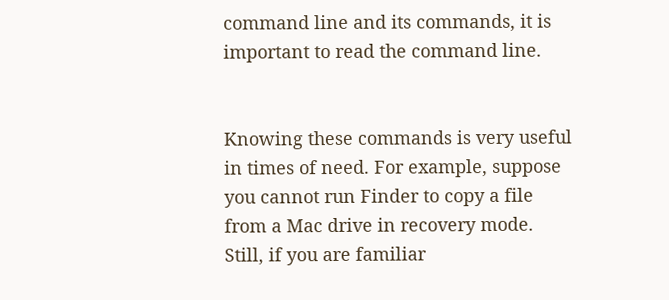command line and its commands, it is important to read the command line.


Knowing these commands is very useful in times of need. For example, suppose you cannot run Finder to copy a file from a Mac drive in recovery mode. Still, if you are familiar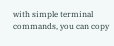with simple terminal commands, you can copy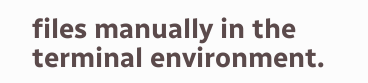files manually in the terminal environment.